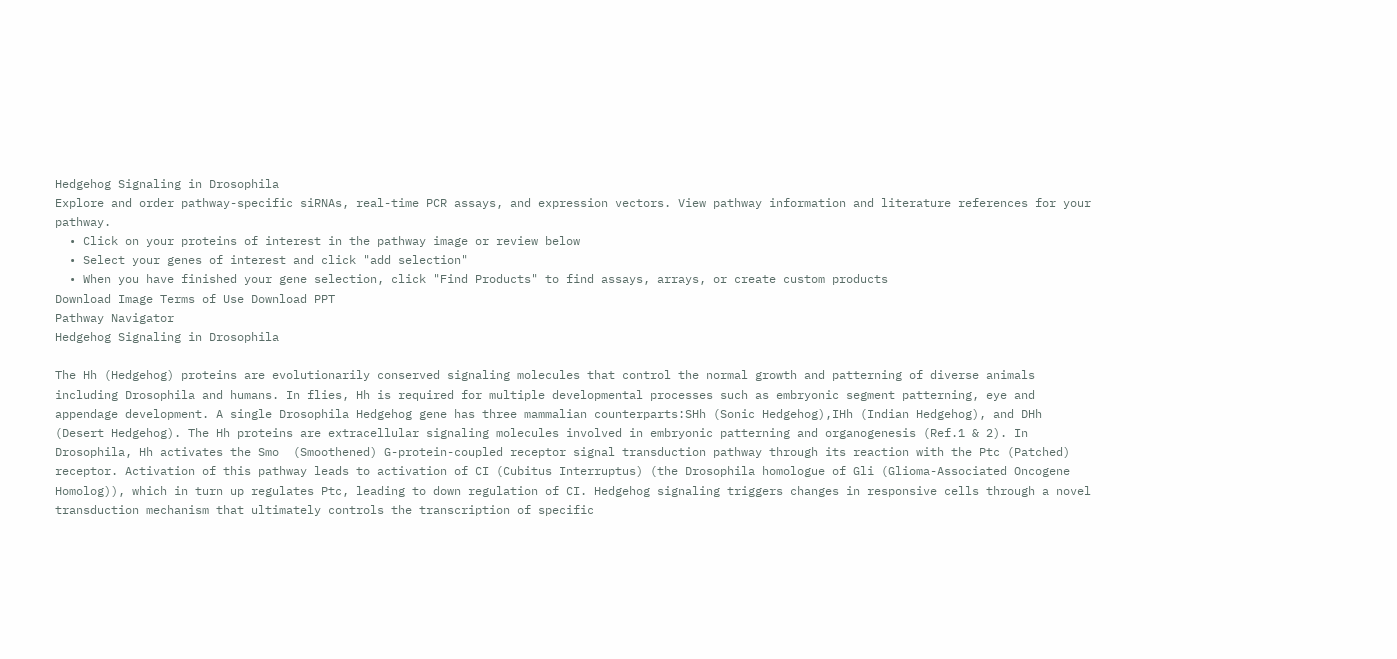Hedgehog Signaling in Drosophila
Explore and order pathway-specific siRNAs, real-time PCR assays, and expression vectors. View pathway information and literature references for your pathway.
  • Click on your proteins of interest in the pathway image or review below
  • Select your genes of interest and click "add selection"
  • When you have finished your gene selection, click "Find Products" to find assays, arrays, or create custom products
Download Image Terms of Use Download PPT
Pathway Navigator
Hedgehog Signaling in Drosophila

The Hh (Hedgehog) proteins are evolutionarily conserved signaling molecules that control the normal growth and patterning of diverse animals including Drosophila and humans. In flies, Hh is required for multiple developmental processes such as embryonic segment patterning, eye and appendage development. A single Drosophila Hedgehog gene has three mammalian counterparts:SHh (Sonic Hedgehog),IHh (Indian Hedgehog), and DHh  (Desert Hedgehog). The Hh proteins are extracellular signaling molecules involved in embryonic patterning and organogenesis (Ref.1 & 2). In Drosophila, Hh activates the Smo  (Smoothened) G-protein-coupled receptor signal transduction pathway through its reaction with the Ptc (Patched) receptor. Activation of this pathway leads to activation of CI (Cubitus Interruptus) (the Drosophila homologue of Gli (Glioma-Associated Oncogene Homolog)), which in turn up regulates Ptc, leading to down regulation of CI. Hedgehog signaling triggers changes in responsive cells through a novel transduction mechanism that ultimately controls the transcription of specific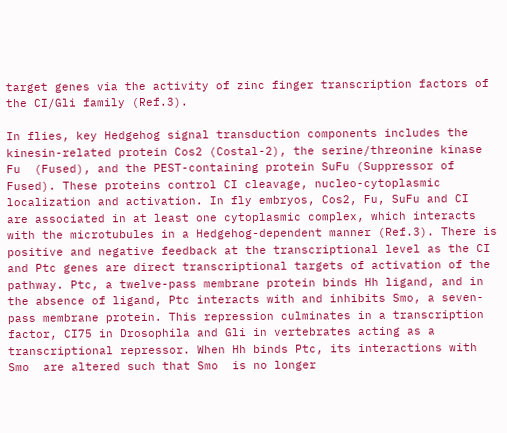target genes via the activity of zinc finger transcription factors of the CI/Gli family (Ref.3).

In flies, key Hedgehog signal transduction components includes the kinesin-related protein Cos2 (Costal-2), the serine/threonine kinase Fu  (Fused), and the PEST-containing protein SuFu (Suppressor of Fused). These proteins control CI cleavage, nucleo-cytoplasmic localization and activation. In fly embryos, Cos2, Fu, SuFu and CI  are associated in at least one cytoplasmic complex, which interacts with the microtubules in a Hedgehog-dependent manner (Ref.3). There is positive and negative feedback at the transcriptional level as the CI and Ptc genes are direct transcriptional targets of activation of the pathway. Ptc, a twelve-pass membrane protein binds Hh ligand, and in the absence of ligand, Ptc interacts with and inhibits Smo, a seven-pass membrane protein. This repression culminates in a transcription factor, CI75 in Drosophila and Gli in vertebrates acting as a transcriptional repressor. When Hh binds Ptc, its interactions with Smo  are altered such that Smo  is no longer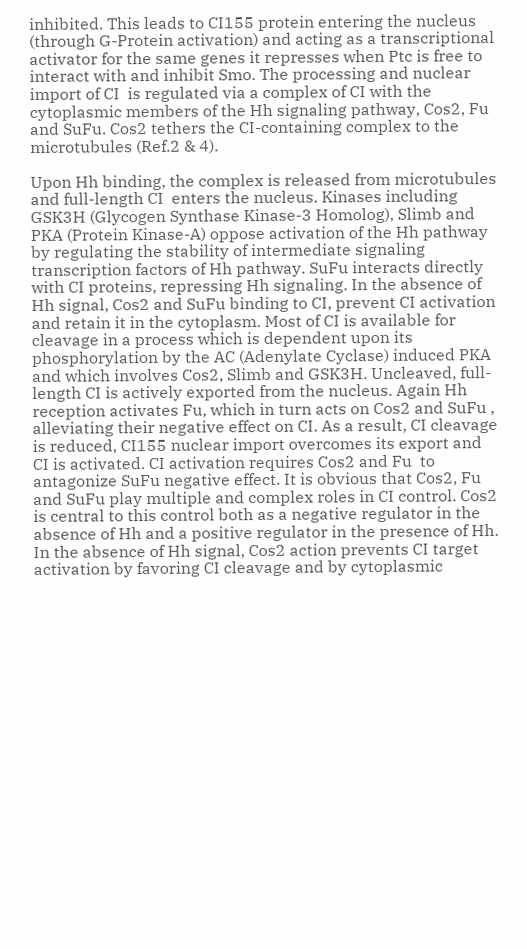inhibited. This leads to CI155 protein entering the nucleus (through G-Protein activation) and acting as a transcriptional activator for the same genes it represses when Ptc is free to interact with and inhibit Smo. The processing and nuclear import of CI  is regulated via a complex of CI with the cytoplasmic members of the Hh signaling pathway, Cos2, Fu  and SuFu. Cos2 tethers the CI-containing complex to the microtubules (Ref.2 & 4).

Upon Hh binding, the complex is released from microtubules and full-length CI  enters the nucleus. Kinases including GSK3H (Glycogen Synthase Kinase-3 Homolog), Slimb and PKA (Protein Kinase-A) oppose activation of the Hh pathway by regulating the stability of intermediate signaling transcription factors of Hh pathway. SuFu interacts directly with CI proteins, repressing Hh signaling. In the absence of Hh signal, Cos2 and SuFu binding to CI, prevent CI activation and retain it in the cytoplasm. Most of CI is available for cleavage in a process which is dependent upon its phosphorylation by the AC (Adenylate Cyclase) induced PKA and which involves Cos2, Slimb and GSK3H. Uncleaved, full-length CI is actively exported from the nucleus. Again Hh reception activates Fu, which in turn acts on Cos2 and SuFu , alleviating their negative effect on CI. As a result, CI cleavage is reduced, CI155 nuclear import overcomes its export and CI is activated. CI activation requires Cos2 and Fu  to antagonize SuFu negative effect. It is obvious that Cos2, Fu and SuFu play multiple and complex roles in CI control. Cos2 is central to this control both as a negative regulator in the absence of Hh and a positive regulator in the presence of Hh. In the absence of Hh signal, Cos2 action prevents CI target activation by favoring CI cleavage and by cytoplasmic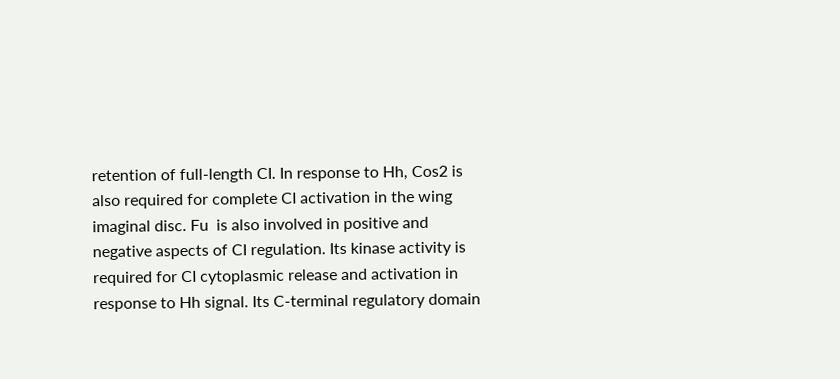retention of full-length CI. In response to Hh, Cos2 is also required for complete CI activation in the wing imaginal disc. Fu  is also involved in positive and negative aspects of CI regulation. Its kinase activity is required for CI cytoplasmic release and activation in response to Hh signal. Its C-terminal regulatory domain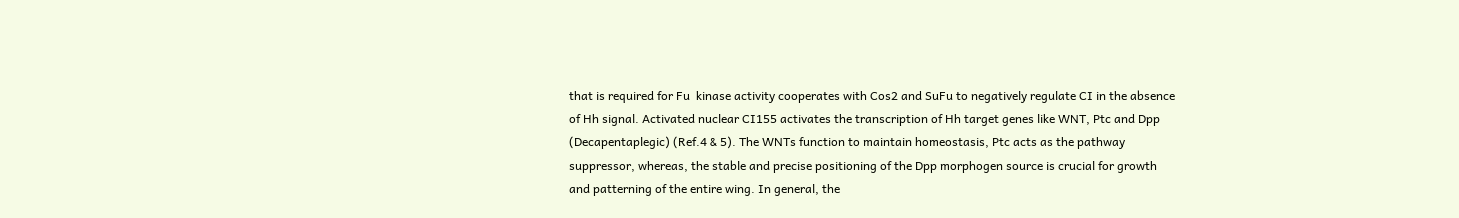that is required for Fu  kinase activity cooperates with Cos2 and SuFu to negatively regulate CI in the absence of Hh signal. Activated nuclear CI155 activates the transcription of Hh target genes like WNT, Ptc and Dpp (Decapentaplegic) (Ref.4 & 5). The WNTs function to maintain homeostasis, Ptc acts as the pathway suppressor, whereas, the stable and precise positioning of the Dpp morphogen source is crucial for growth and patterning of the entire wing. In general, the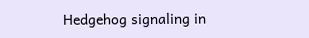Hedgehog signaling in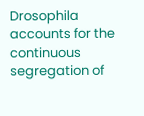Drosophila accounts for the continuous segregation of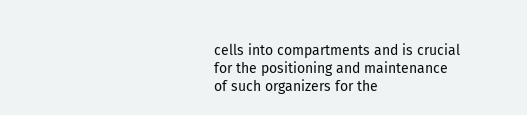cells into compartments and is crucial for the positioning and maintenance of such organizers for the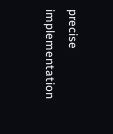precise implementation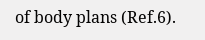of body plans (Ref.6).